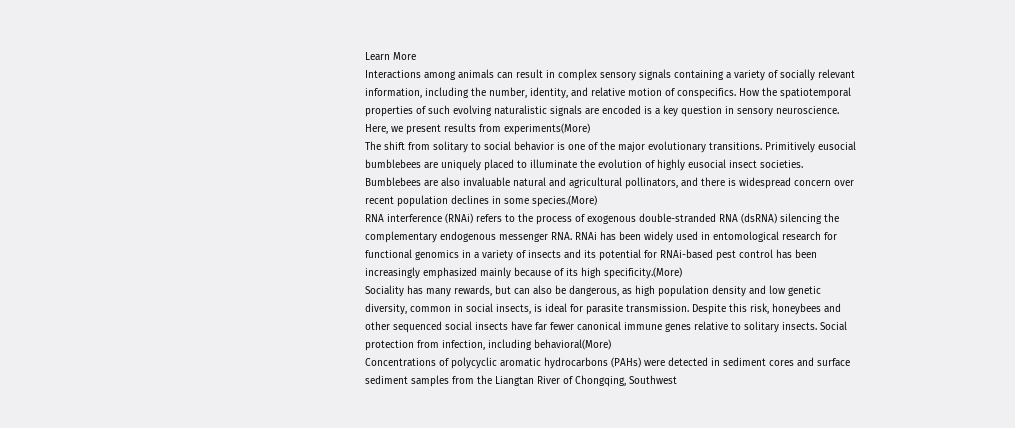Learn More
Interactions among animals can result in complex sensory signals containing a variety of socially relevant information, including the number, identity, and relative motion of conspecifics. How the spatiotemporal properties of such evolving naturalistic signals are encoded is a key question in sensory neuroscience. Here, we present results from experiments(More)
The shift from solitary to social behavior is one of the major evolutionary transitions. Primitively eusocial bumblebees are uniquely placed to illuminate the evolution of highly eusocial insect societies. Bumblebees are also invaluable natural and agricultural pollinators, and there is widespread concern over recent population declines in some species.(More)
RNA interference (RNAi) refers to the process of exogenous double-stranded RNA (dsRNA) silencing the complementary endogenous messenger RNA. RNAi has been widely used in entomological research for functional genomics in a variety of insects and its potential for RNAi-based pest control has been increasingly emphasized mainly because of its high specificity.(More)
Sociality has many rewards, but can also be dangerous, as high population density and low genetic diversity, common in social insects, is ideal for parasite transmission. Despite this risk, honeybees and other sequenced social insects have far fewer canonical immune genes relative to solitary insects. Social protection from infection, including behavioral(More)
Concentrations of polycyclic aromatic hydrocarbons (PAHs) were detected in sediment cores and surface sediment samples from the Liangtan River of Chongqing, Southwest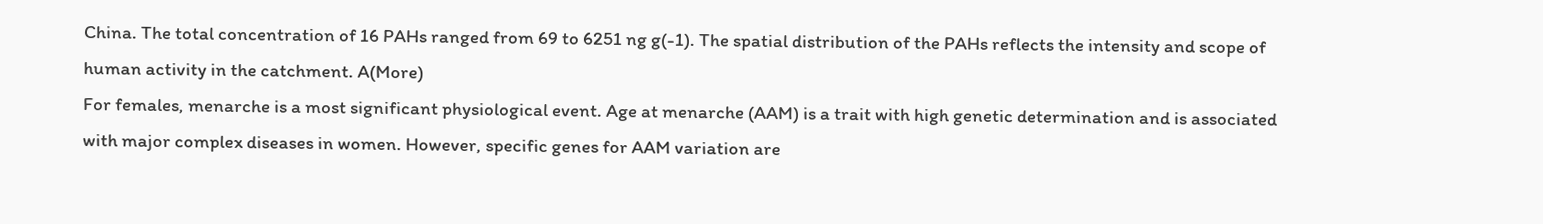China. The total concentration of 16 PAHs ranged from 69 to 6251 ng g(-1). The spatial distribution of the PAHs reflects the intensity and scope of human activity in the catchment. A(More)
For females, menarche is a most significant physiological event. Age at menarche (AAM) is a trait with high genetic determination and is associated with major complex diseases in women. However, specific genes for AAM variation are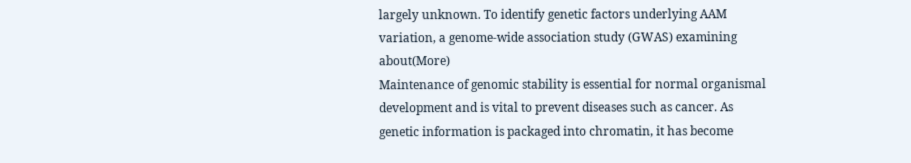largely unknown. To identify genetic factors underlying AAM variation, a genome-wide association study (GWAS) examining about(More)
Maintenance of genomic stability is essential for normal organismal development and is vital to prevent diseases such as cancer. As genetic information is packaged into chromatin, it has become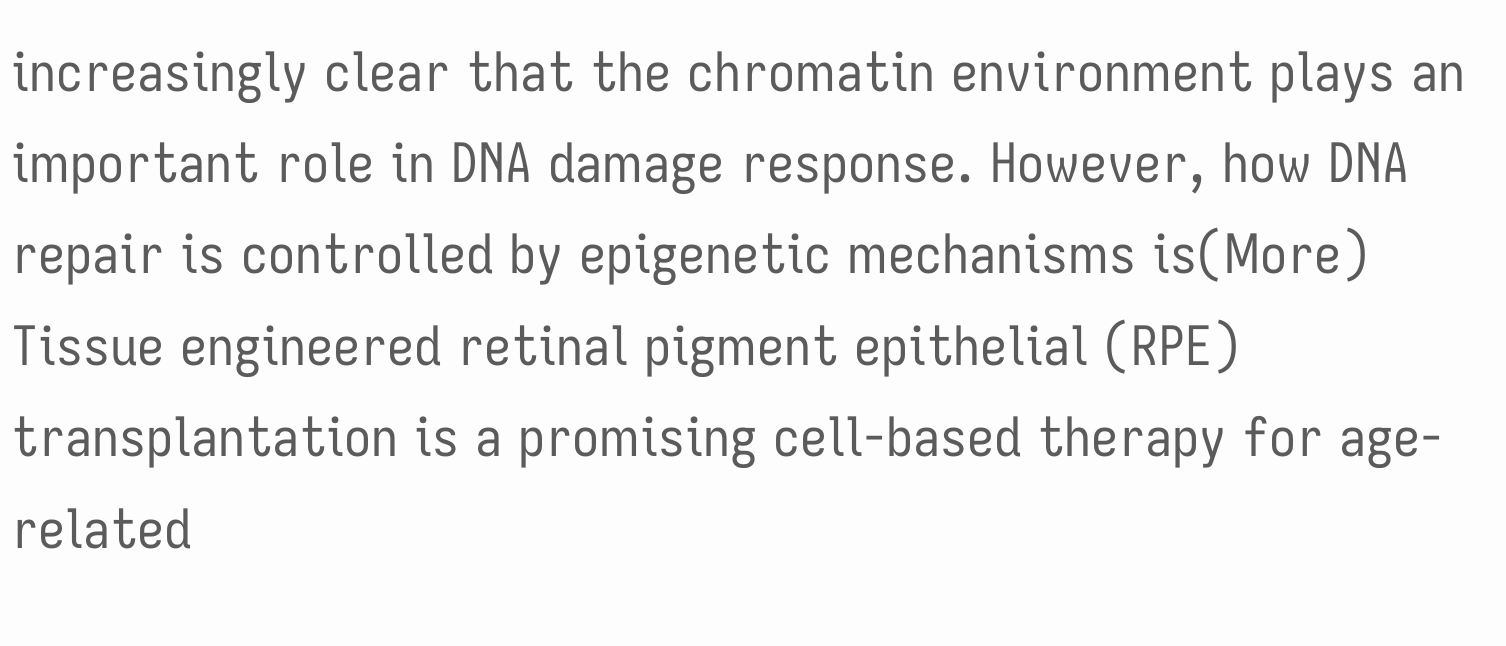increasingly clear that the chromatin environment plays an important role in DNA damage response. However, how DNA repair is controlled by epigenetic mechanisms is(More)
Tissue engineered retinal pigment epithelial (RPE) transplantation is a promising cell-based therapy for age-related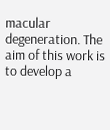macular degeneration. The aim of this work is to develop a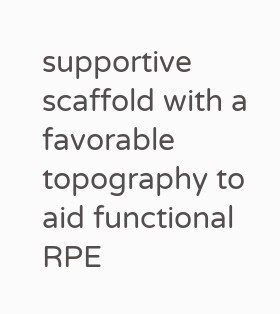supportive scaffold with a favorable topography to aid functional RPE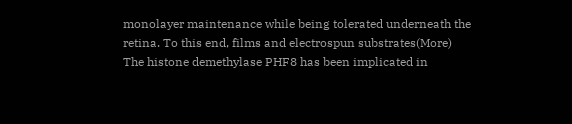monolayer maintenance while being tolerated underneath the retina. To this end, films and electrospun substrates(More)
The histone demethylase PHF8 has been implicated in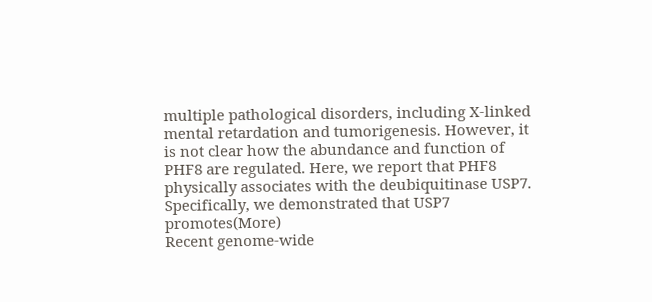multiple pathological disorders, including X-linked mental retardation and tumorigenesis. However, it is not clear how the abundance and function of PHF8 are regulated. Here, we report that PHF8 physically associates with the deubiquitinase USP7. Specifically, we demonstrated that USP7 promotes(More)
Recent genome-wide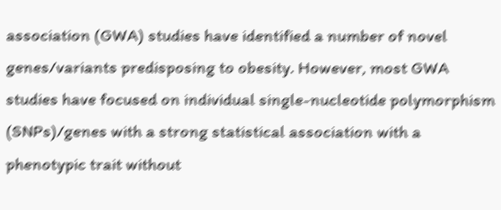association (GWA) studies have identified a number of novel genes/variants predisposing to obesity. However, most GWA studies have focused on individual single-nucleotide polymorphism (SNPs)/genes with a strong statistical association with a phenotypic trait without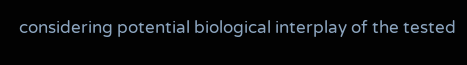considering potential biological interplay of the tested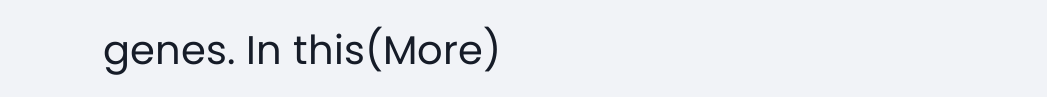genes. In this(More)